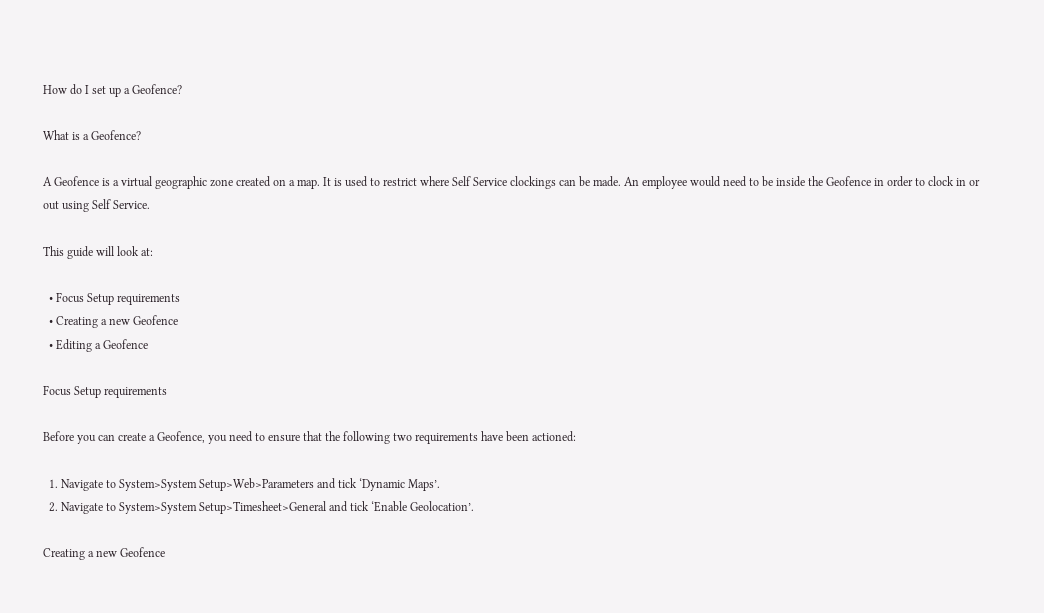How do I set up a Geofence?

What is a Geofence?

A Geofence is a virtual geographic zone created on a map. It is used to restrict where Self Service clockings can be made. An employee would need to be inside the Geofence in order to clock in or out using Self Service.

This guide will look at:

  • Focus Setup requirements
  • Creating a new Geofence
  • Editing a Geofence

Focus Setup requirements

Before you can create a Geofence, you need to ensure that the following two requirements have been actioned:

  1. Navigate to System>System Setup>Web>Parameters and tick ‘Dynamic Maps’.
  2. Navigate to System>System Setup>Timesheet>General and tick ‘Enable Geolocation’.

Creating a new Geofence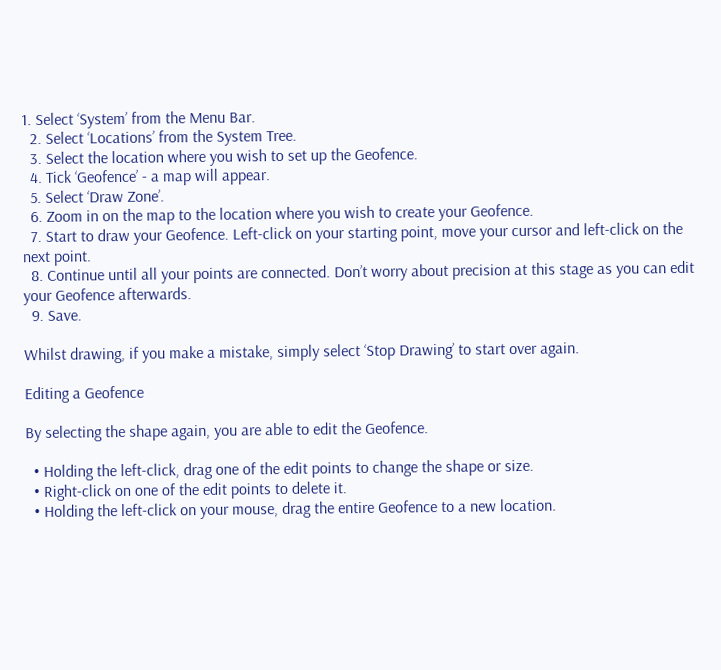1. Select ‘System’ from the Menu Bar.
  2. Select ‘Locations’ from the System Tree.
  3. Select the location where you wish to set up the Geofence.
  4. Tick ‘Geofence’ - a map will appear.
  5. Select ‘Draw Zone’.
  6. Zoom in on the map to the location where you wish to create your Geofence.
  7. Start to draw your Geofence. Left-click on your starting point, move your cursor and left-click on the next point.
  8. Continue until all your points are connected. Don’t worry about precision at this stage as you can edit your Geofence afterwards.
  9. Save.

Whilst drawing, if you make a mistake, simply select ‘Stop Drawing’ to start over again.

Editing a Geofence

By selecting the shape again, you are able to edit the Geofence.

  • Holding the left-click, drag one of the edit points to change the shape or size.
  • Right-click on one of the edit points to delete it.
  • Holding the left-click on your mouse, drag the entire Geofence to a new location.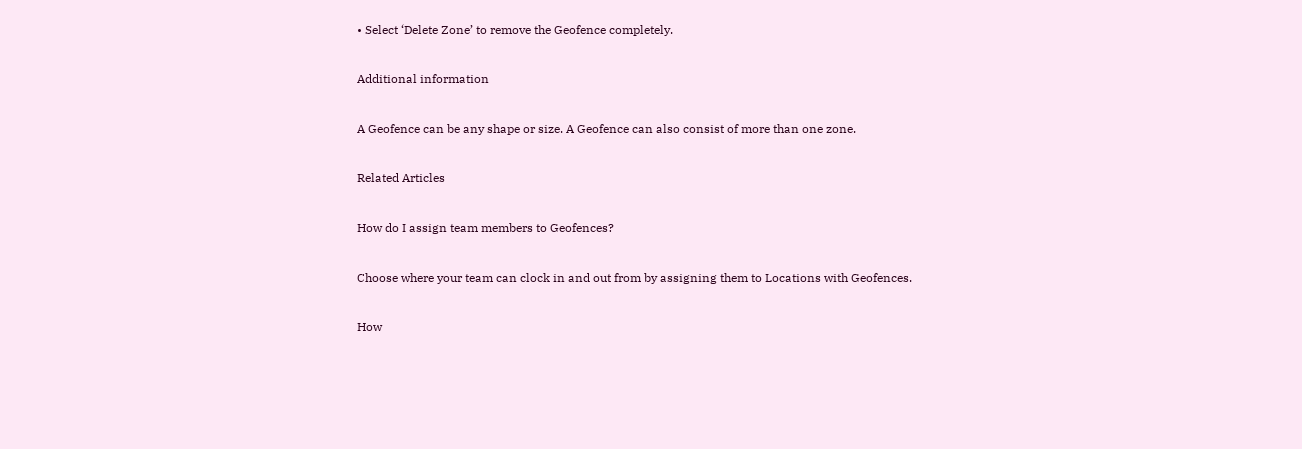• Select ‘Delete Zone’ to remove the Geofence completely.

Additional information

A Geofence can be any shape or size. A Geofence can also consist of more than one zone.

Related Articles

How do I assign team members to Geofences?

Choose where your team can clock in and out from by assigning them to Locations with Geofences.

How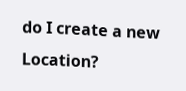do I create a new Location?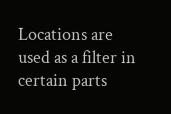Locations are used as a filter in certain parts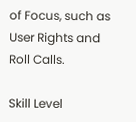of Focus, such as User Rights and Roll Calls.

Skill Level